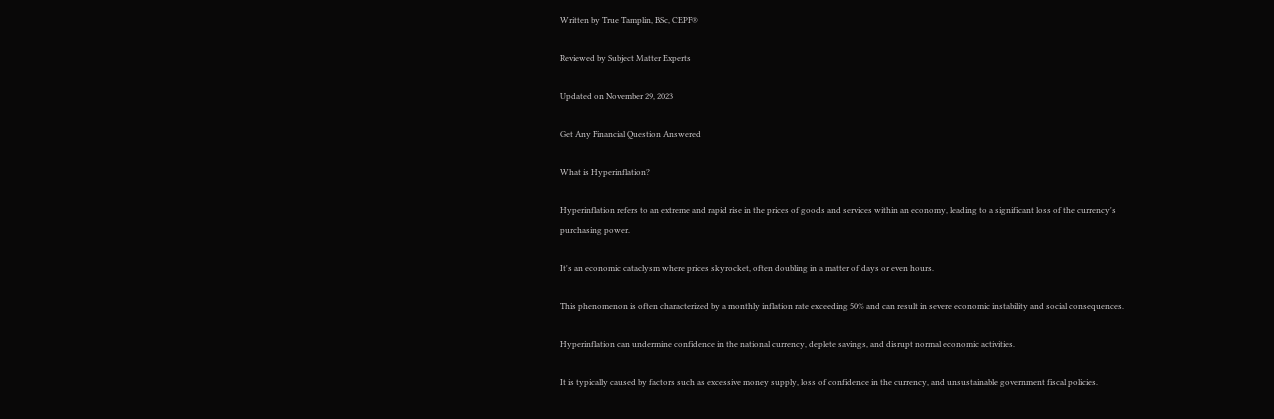Written by True Tamplin, BSc, CEPF®

Reviewed by Subject Matter Experts

Updated on November 29, 2023

Get Any Financial Question Answered

What is Hyperinflation?

Hyperinflation refers to an extreme and rapid rise in the prices of goods and services within an economy, leading to a significant loss of the currency's purchasing power.

It's an economic cataclysm where prices skyrocket, often doubling in a matter of days or even hours.

This phenomenon is often characterized by a monthly inflation rate exceeding 50% and can result in severe economic instability and social consequences.

Hyperinflation can undermine confidence in the national currency, deplete savings, and disrupt normal economic activities.

It is typically caused by factors such as excessive money supply, loss of confidence in the currency, and unsustainable government fiscal policies.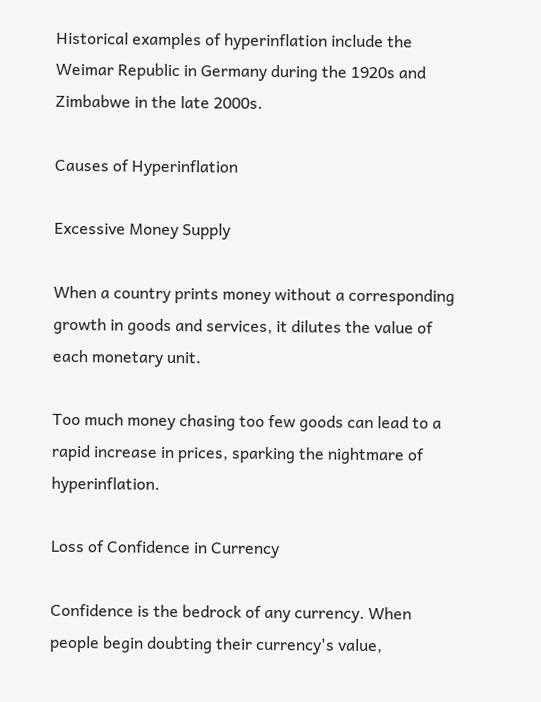Historical examples of hyperinflation include the Weimar Republic in Germany during the 1920s and Zimbabwe in the late 2000s.

Causes of Hyperinflation

Excessive Money Supply

When a country prints money without a corresponding growth in goods and services, it dilutes the value of each monetary unit.

Too much money chasing too few goods can lead to a rapid increase in prices, sparking the nightmare of hyperinflation.

Loss of Confidence in Currency

Confidence is the bedrock of any currency. When people begin doubting their currency's value,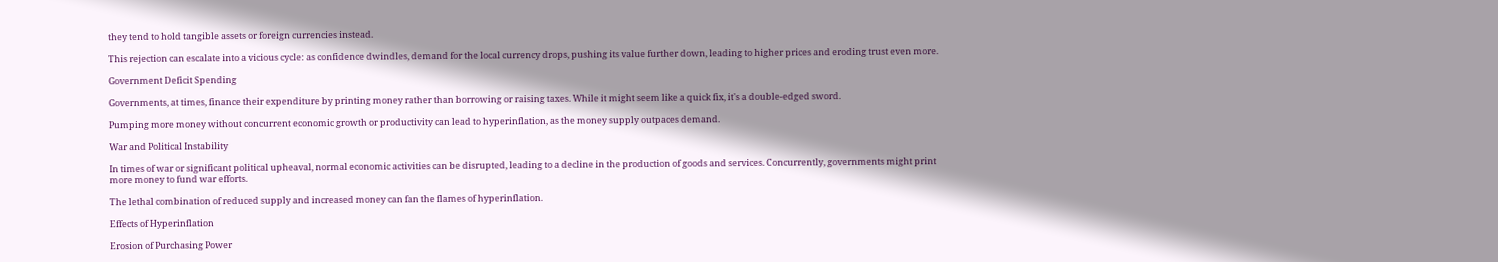they tend to hold tangible assets or foreign currencies instead.

This rejection can escalate into a vicious cycle: as confidence dwindles, demand for the local currency drops, pushing its value further down, leading to higher prices and eroding trust even more.

Government Deficit Spending

Governments, at times, finance their expenditure by printing money rather than borrowing or raising taxes. While it might seem like a quick fix, it's a double-edged sword.

Pumping more money without concurrent economic growth or productivity can lead to hyperinflation, as the money supply outpaces demand.

War and Political Instability

In times of war or significant political upheaval, normal economic activities can be disrupted, leading to a decline in the production of goods and services. Concurrently, governments might print more money to fund war efforts.

The lethal combination of reduced supply and increased money can fan the flames of hyperinflation.

Effects of Hyperinflation

Erosion of Purchasing Power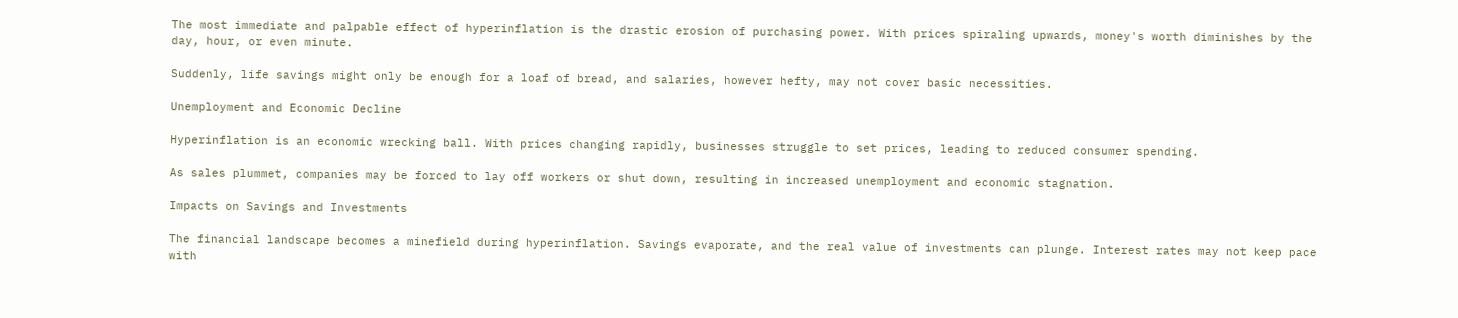The most immediate and palpable effect of hyperinflation is the drastic erosion of purchasing power. With prices spiraling upwards, money's worth diminishes by the day, hour, or even minute.

Suddenly, life savings might only be enough for a loaf of bread, and salaries, however hefty, may not cover basic necessities.

Unemployment and Economic Decline

Hyperinflation is an economic wrecking ball. With prices changing rapidly, businesses struggle to set prices, leading to reduced consumer spending.

As sales plummet, companies may be forced to lay off workers or shut down, resulting in increased unemployment and economic stagnation.

Impacts on Savings and Investments

The financial landscape becomes a minefield during hyperinflation. Savings evaporate, and the real value of investments can plunge. Interest rates may not keep pace with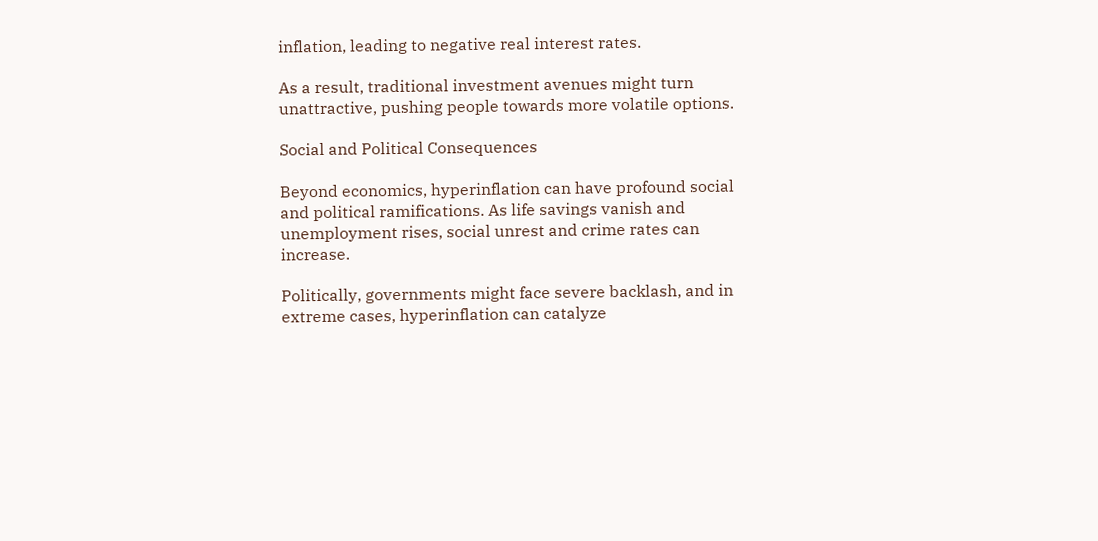inflation, leading to negative real interest rates.

As a result, traditional investment avenues might turn unattractive, pushing people towards more volatile options.

Social and Political Consequences

Beyond economics, hyperinflation can have profound social and political ramifications. As life savings vanish and unemployment rises, social unrest and crime rates can increase.

Politically, governments might face severe backlash, and in extreme cases, hyperinflation can catalyze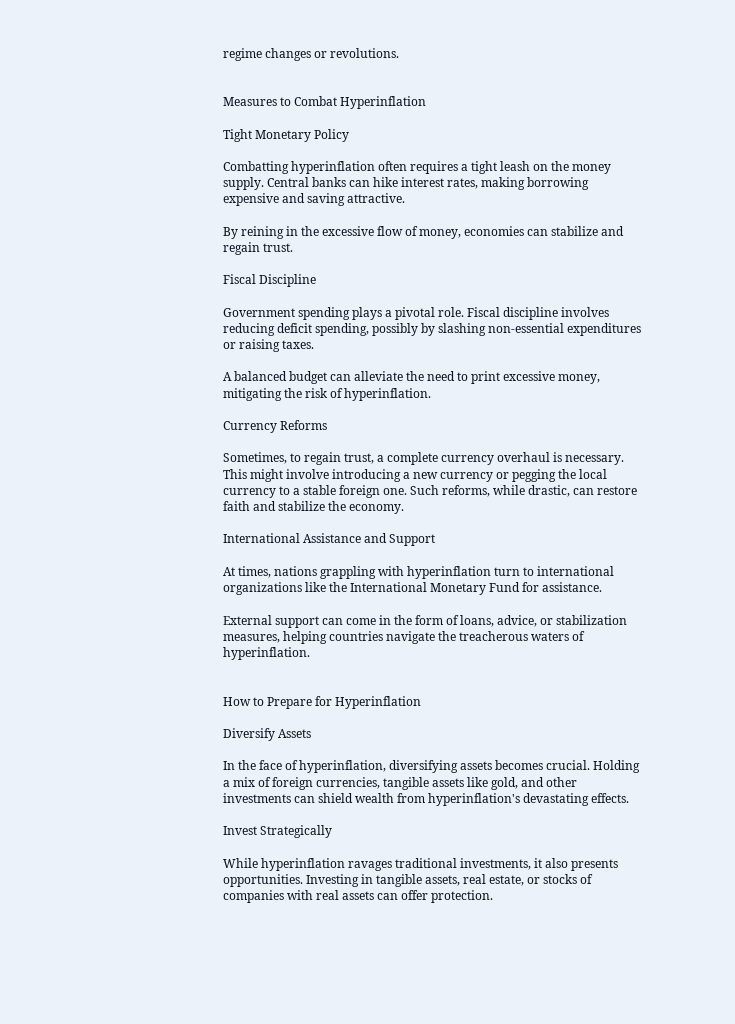regime changes or revolutions.


Measures to Combat Hyperinflation

Tight Monetary Policy

Combatting hyperinflation often requires a tight leash on the money supply. Central banks can hike interest rates, making borrowing expensive and saving attractive.

By reining in the excessive flow of money, economies can stabilize and regain trust.

Fiscal Discipline

Government spending plays a pivotal role. Fiscal discipline involves reducing deficit spending, possibly by slashing non-essential expenditures or raising taxes.

A balanced budget can alleviate the need to print excessive money, mitigating the risk of hyperinflation.

Currency Reforms

Sometimes, to regain trust, a complete currency overhaul is necessary. This might involve introducing a new currency or pegging the local currency to a stable foreign one. Such reforms, while drastic, can restore faith and stabilize the economy.

International Assistance and Support

At times, nations grappling with hyperinflation turn to international organizations like the International Monetary Fund for assistance.

External support can come in the form of loans, advice, or stabilization measures, helping countries navigate the treacherous waters of hyperinflation.


How to Prepare for Hyperinflation

Diversify Assets

In the face of hyperinflation, diversifying assets becomes crucial. Holding a mix of foreign currencies, tangible assets like gold, and other investments can shield wealth from hyperinflation's devastating effects.

Invest Strategically

While hyperinflation ravages traditional investments, it also presents opportunities. Investing in tangible assets, real estate, or stocks of companies with real assets can offer protection.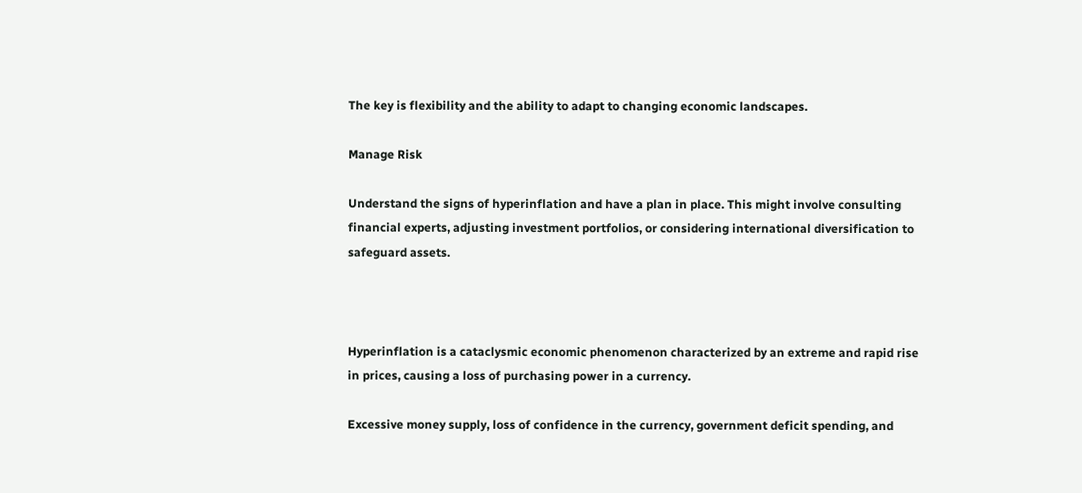The key is flexibility and the ability to adapt to changing economic landscapes.

Manage Risk

Understand the signs of hyperinflation and have a plan in place. This might involve consulting financial experts, adjusting investment portfolios, or considering international diversification to safeguard assets.



Hyperinflation is a cataclysmic economic phenomenon characterized by an extreme and rapid rise in prices, causing a loss of purchasing power in a currency.

Excessive money supply, loss of confidence in the currency, government deficit spending, and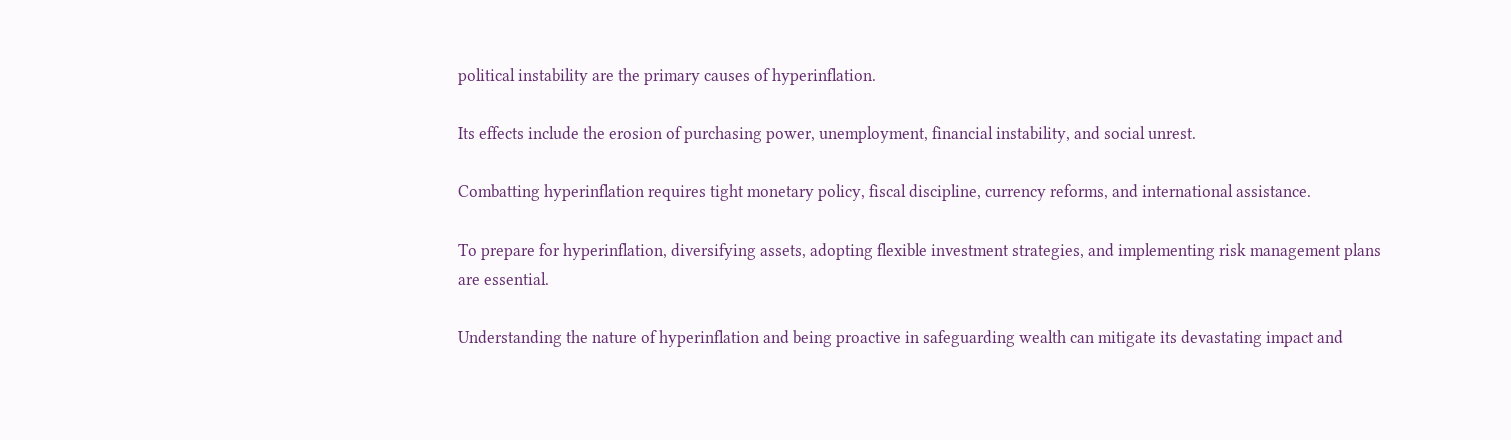political instability are the primary causes of hyperinflation.

Its effects include the erosion of purchasing power, unemployment, financial instability, and social unrest.

Combatting hyperinflation requires tight monetary policy, fiscal discipline, currency reforms, and international assistance.

To prepare for hyperinflation, diversifying assets, adopting flexible investment strategies, and implementing risk management plans are essential.

Understanding the nature of hyperinflation and being proactive in safeguarding wealth can mitigate its devastating impact and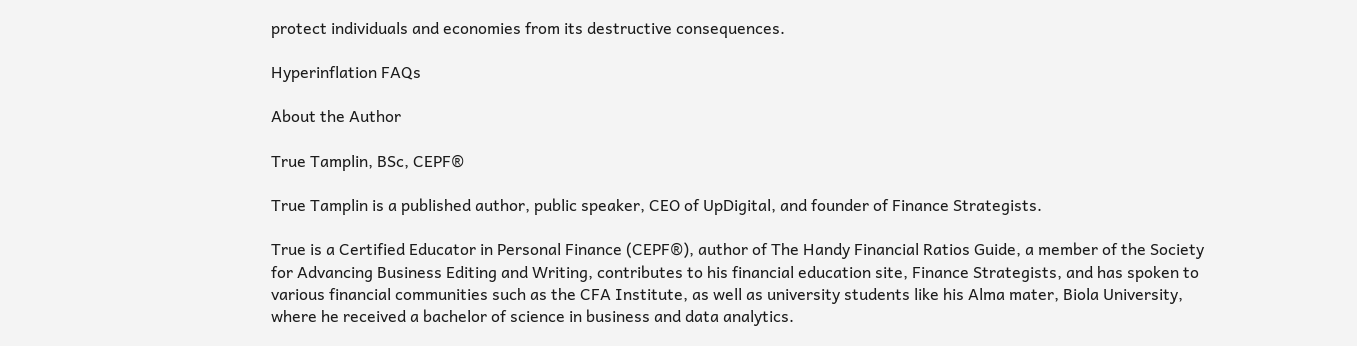protect individuals and economies from its destructive consequences.

Hyperinflation FAQs

About the Author

True Tamplin, BSc, CEPF®

True Tamplin is a published author, public speaker, CEO of UpDigital, and founder of Finance Strategists.

True is a Certified Educator in Personal Finance (CEPF®), author of The Handy Financial Ratios Guide, a member of the Society for Advancing Business Editing and Writing, contributes to his financial education site, Finance Strategists, and has spoken to various financial communities such as the CFA Institute, as well as university students like his Alma mater, Biola University, where he received a bachelor of science in business and data analytics.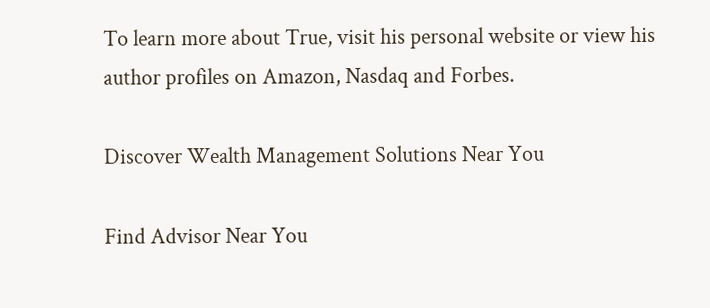To learn more about True, visit his personal website or view his author profiles on Amazon, Nasdaq and Forbes.

Discover Wealth Management Solutions Near You

Find Advisor Near You